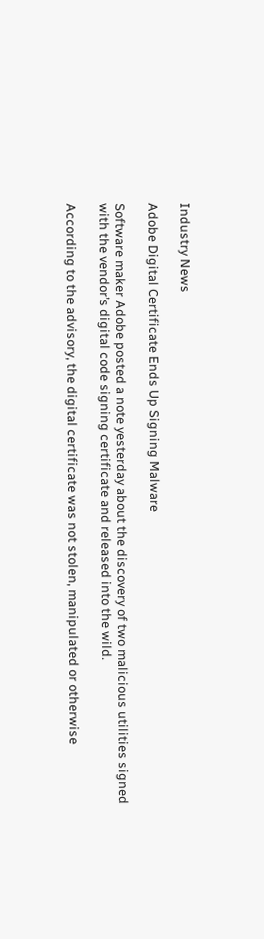Industry News

Adobe Digital Certificate Ends Up Signing Malware

Software maker Adobe posted a note yesterday about the discovery of two malicious utilities signed with the vendor’s digital code signing certificate and released into the wild.

According to the advisory, the digital certificate was not stolen, manipulated or otherwise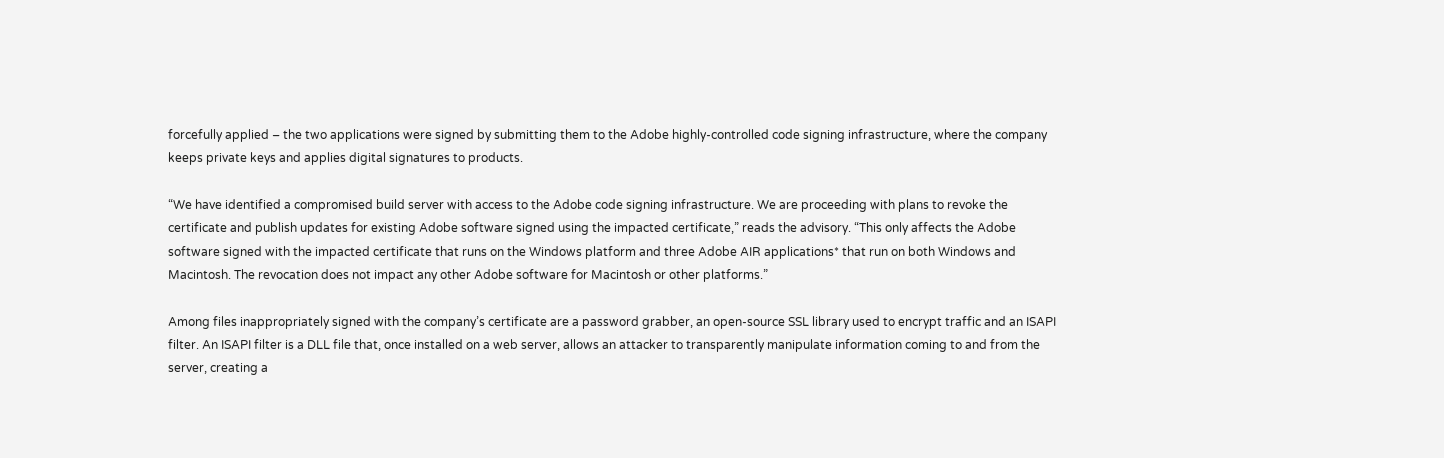forcefully applied – the two applications were signed by submitting them to the Adobe highly-controlled code signing infrastructure, where the company keeps private keys and applies digital signatures to products.

“We have identified a compromised build server with access to the Adobe code signing infrastructure. We are proceeding with plans to revoke the certificate and publish updates for existing Adobe software signed using the impacted certificate,” reads the advisory. “This only affects the Adobe software signed with the impacted certificate that runs on the Windows platform and three Adobe AIR applications* that run on both Windows and Macintosh. The revocation does not impact any other Adobe software for Macintosh or other platforms.”

Among files inappropriately signed with the company’s certificate are a password grabber, an open-source SSL library used to encrypt traffic and an ISAPI filter. An ISAPI filter is a DLL file that, once installed on a web server, allows an attacker to transparently manipulate information coming to and from the server, creating a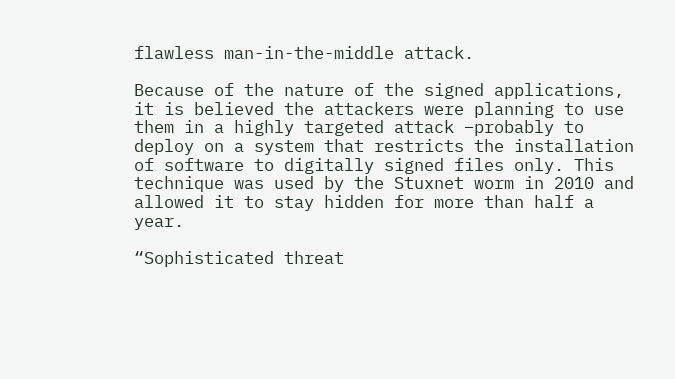flawless man-in-the-middle attack.

Because of the nature of the signed applications, it is believed the attackers were planning to use them in a highly targeted attack –probably to deploy on a system that restricts the installation of software to digitally signed files only. This technique was used by the Stuxnet worm in 2010 and allowed it to stay hidden for more than half a year.

“Sophisticated threat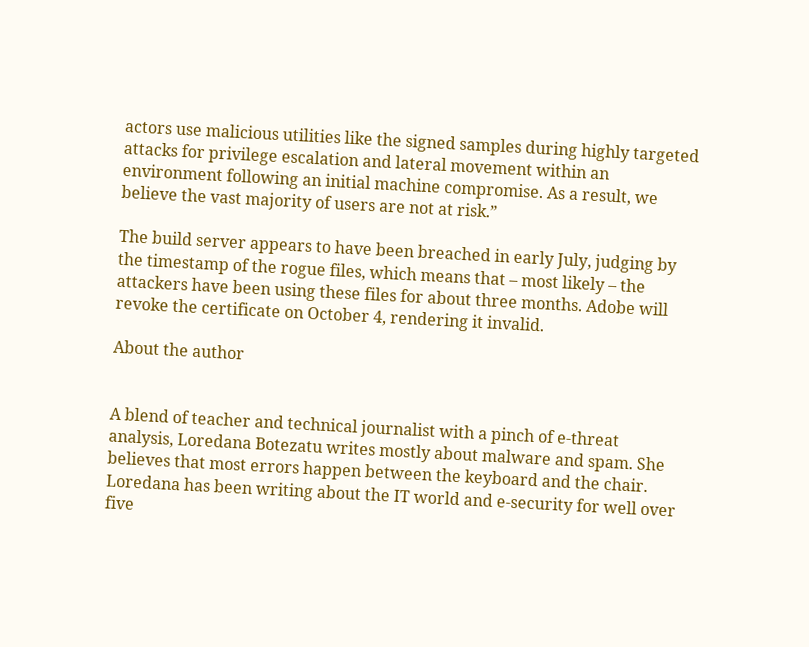actors use malicious utilities like the signed samples during highly targeted attacks for privilege escalation and lateral movement within an environment following an initial machine compromise. As a result, we believe the vast majority of users are not at risk.”

The build server appears to have been breached in early July, judging by the timestamp of the rogue files, which means that – most likely – the attackers have been using these files for about three months. Adobe will revoke the certificate on October 4, rendering it invalid.

About the author


A blend of teacher and technical journalist with a pinch of e-threat analysis, Loredana Botezatu writes mostly about malware and spam. She believes that most errors happen between the keyboard and the chair. Loredana has been writing about the IT world and e-security for well over five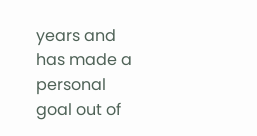years and has made a personal goal out of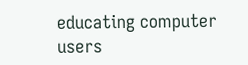educating computer users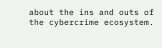about the ins and outs of the cybercrime ecosystem.